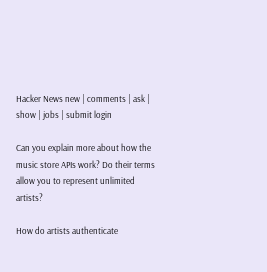Hacker News new | comments | ask | show | jobs | submit login

Can you explain more about how the music store APIs work? Do their terms allow you to represent unlimited artists?

How do artists authenticate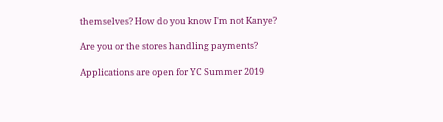themselves? How do you know I'm not Kanye?

Are you or the stores handling payments?

Applications are open for YC Summer 2019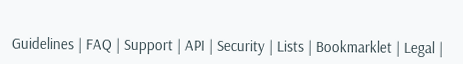Guidelines | FAQ | Support | API | Security | Lists | Bookmarklet | Legal |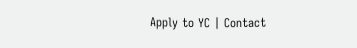Apply to YC | Contact